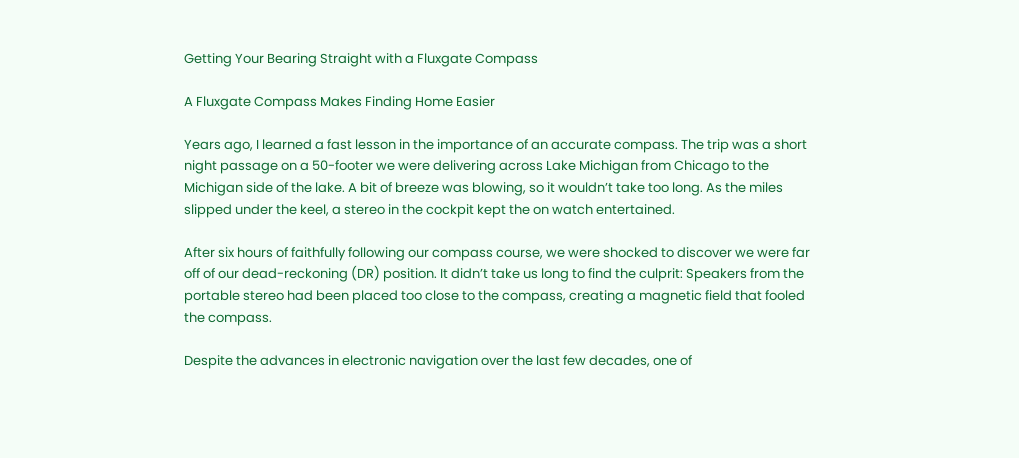Getting Your Bearing Straight with a Fluxgate Compass

A Fluxgate Compass Makes Finding Home Easier

Years ago, I learned a fast lesson in the importance of an accurate compass. The trip was a short night passage on a 50-footer we were delivering across Lake Michigan from Chicago to the Michigan side of the lake. A bit of breeze was blowing, so it wouldn’t take too long. As the miles slipped under the keel, a stereo in the cockpit kept the on watch entertained.

After six hours of faithfully following our compass course, we were shocked to discover we were far off of our dead-reckoning (DR) position. It didn’t take us long to find the culprit: Speakers from the portable stereo had been placed too close to the compass, creating a magnetic field that fooled the compass.

Despite the advances in electronic navigation over the last few decades, one of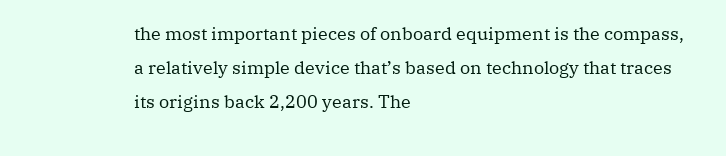the most important pieces of onboard equipment is the compass, a relatively simple device that’s based on technology that traces its origins back 2,200 years. The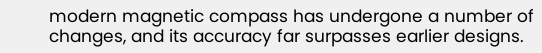modern magnetic compass has undergone a number of changes, and its accuracy far surpasses earlier designs.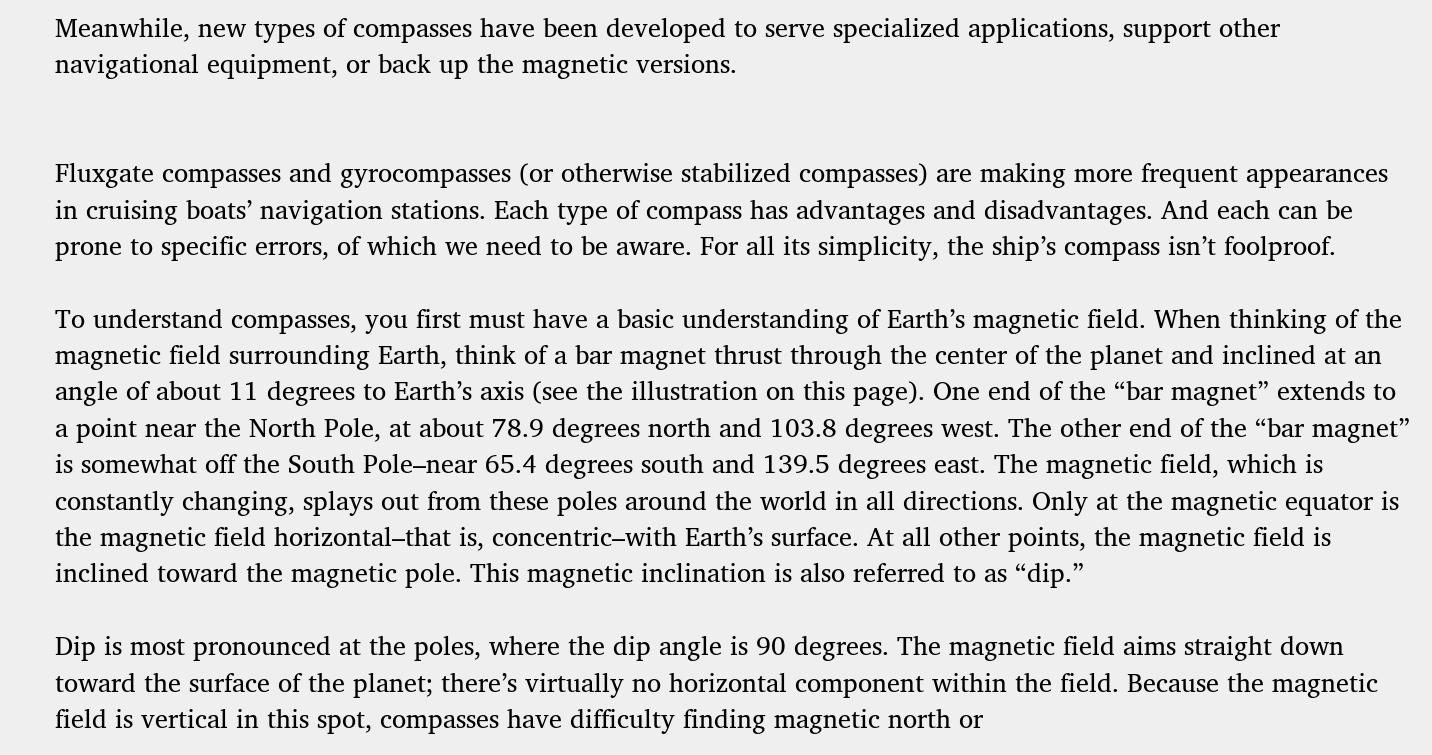Meanwhile, new types of compasses have been developed to serve specialized applications, support other navigational equipment, or back up the magnetic versions.


Fluxgate compasses and gyrocompasses (or otherwise stabilized compasses) are making more frequent appearances in cruising boats’ navigation stations. Each type of compass has advantages and disadvantages. And each can be prone to specific errors, of which we need to be aware. For all its simplicity, the ship’s compass isn’t foolproof.

To understand compasses, you first must have a basic understanding of Earth’s magnetic field. When thinking of the magnetic field surrounding Earth, think of a bar magnet thrust through the center of the planet and inclined at an angle of about 11 degrees to Earth’s axis (see the illustration on this page). One end of the “bar magnet” extends to a point near the North Pole, at about 78.9 degrees north and 103.8 degrees west. The other end of the “bar magnet” is somewhat off the South Pole–near 65.4 degrees south and 139.5 degrees east. The magnetic field, which is constantly changing, splays out from these poles around the world in all directions. Only at the magnetic equator is the magnetic field horizontal–that is, concentric–with Earth’s surface. At all other points, the magnetic field is inclined toward the magnetic pole. This magnetic inclination is also referred to as “dip.”

Dip is most pronounced at the poles, where the dip angle is 90 degrees. The magnetic field aims straight down toward the surface of the planet; there’s virtually no horizontal component within the field. Because the magnetic field is vertical in this spot, compasses have difficulty finding magnetic north or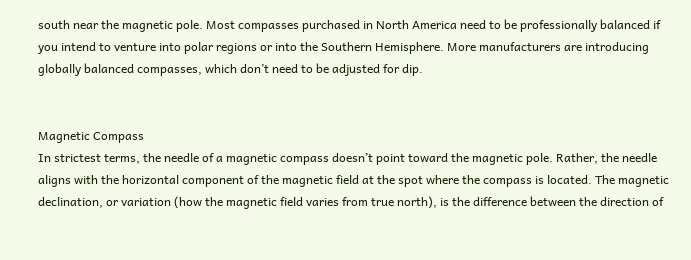south near the magnetic pole. Most compasses purchased in North America need to be professionally balanced if you intend to venture into polar regions or into the Southern Hemisphere. More manufacturers are introducing globally balanced compasses, which don’t need to be adjusted for dip.


Magnetic Compass
In strictest terms, the needle of a magnetic compass doesn’t point toward the magnetic pole. Rather, the needle aligns with the horizontal component of the magnetic field at the spot where the compass is located. The magnetic declination, or variation (how the magnetic field varies from true north), is the difference between the direction of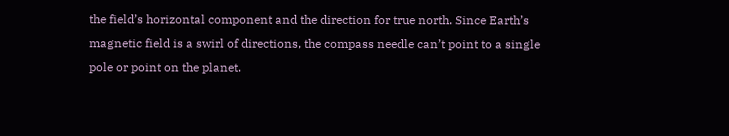the field’s horizontal component and the direction for true north. Since Earth’s magnetic field is a swirl of directions, the compass needle can’t point to a single pole or point on the planet.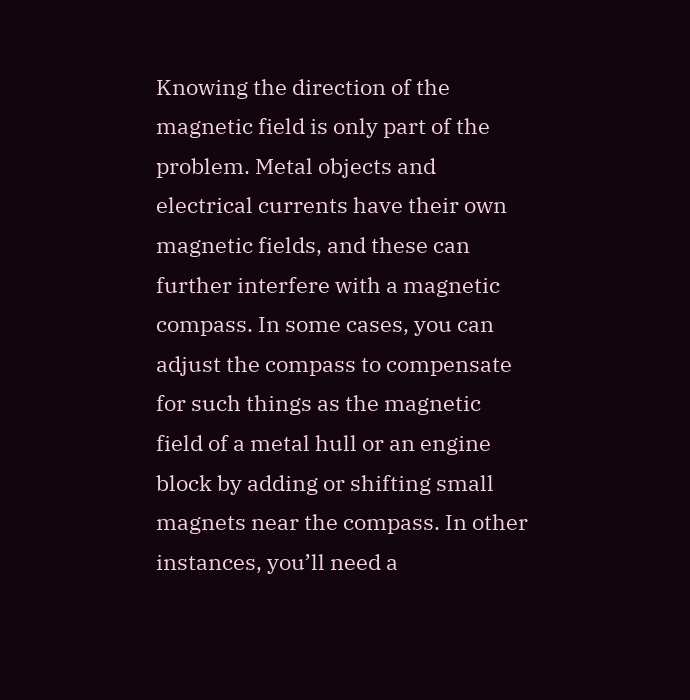Knowing the direction of the magnetic field is only part of the problem. Metal objects and electrical currents have their own magnetic fields, and these can further interfere with a magnetic compass. In some cases, you can adjust the compass to compensate for such things as the magnetic field of a metal hull or an engine block by adding or shifting small magnets near the compass. In other instances, you’ll need a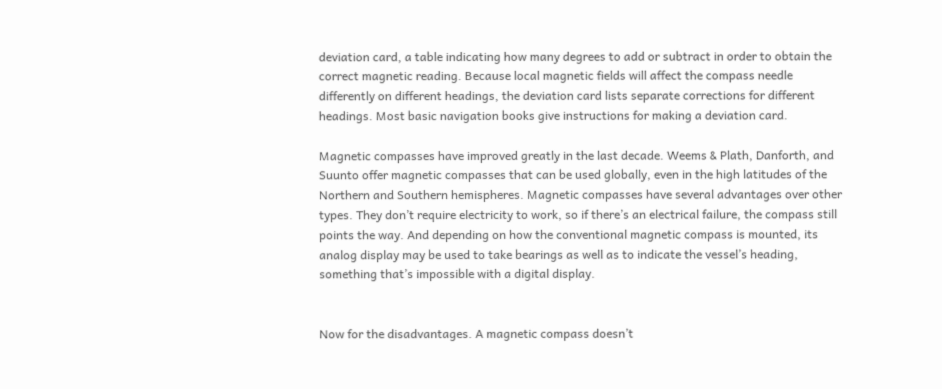deviation card, a table indicating how many degrees to add or subtract in order to obtain the correct magnetic reading. Because local magnetic fields will affect the compass needle differently on different headings, the deviation card lists separate corrections for different headings. Most basic navigation books give instructions for making a deviation card.

Magnetic compasses have improved greatly in the last decade. Weems & Plath, Danforth, and Suunto offer magnetic compasses that can be used globally, even in the high latitudes of the Northern and Southern hemispheres. Magnetic compasses have several advantages over other types. They don’t require electricity to work, so if there’s an electrical failure, the compass still points the way. And depending on how the conventional magnetic compass is mounted, its analog display may be used to take bearings as well as to indicate the vessel’s heading, something that’s impossible with a digital display.


Now for the disadvantages. A magnetic compass doesn’t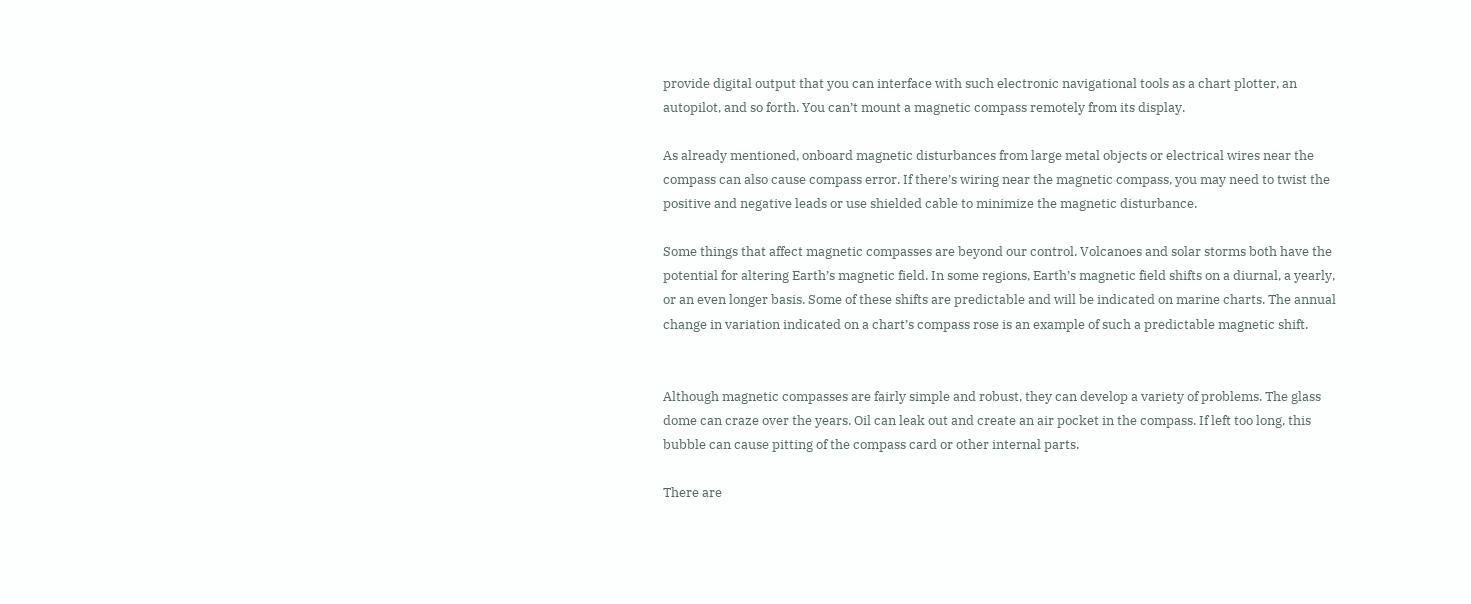provide digital output that you can interface with such electronic navigational tools as a chart plotter, an autopilot, and so forth. You can’t mount a magnetic compass remotely from its display.

As already mentioned, onboard magnetic disturbances from large metal objects or electrical wires near the compass can also cause compass error. If there’s wiring near the magnetic compass, you may need to twist the positive and negative leads or use shielded cable to minimize the magnetic disturbance.

Some things that affect magnetic compasses are beyond our control. Volcanoes and solar storms both have the potential for altering Earth’s magnetic field. In some regions, Earth’s magnetic field shifts on a diurnal, a yearly, or an even longer basis. Some of these shifts are predictable and will be indicated on marine charts. The annual change in variation indicated on a chart’s compass rose is an example of such a predictable magnetic shift.


Although magnetic compasses are fairly simple and robust, they can develop a variety of problems. The glass dome can craze over the years. Oil can leak out and create an air pocket in the compass. If left too long, this bubble can cause pitting of the compass card or other internal parts.

There are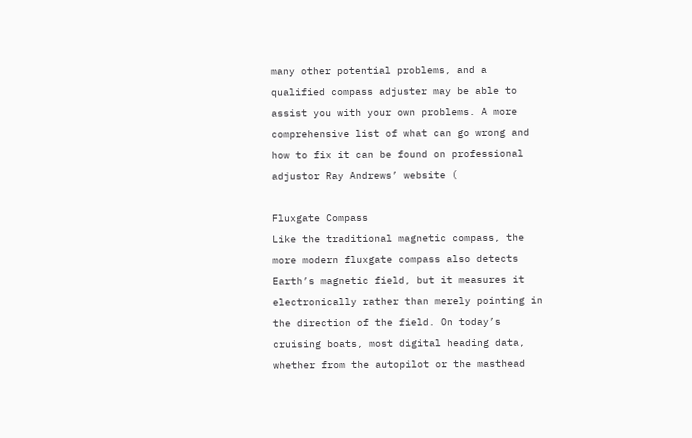many other potential problems, and a qualified compass adjuster may be able to assist you with your own problems. A more comprehensive list of what can go wrong and how to fix it can be found on professional adjustor Ray Andrews’ website (

Fluxgate Compass
Like the traditional magnetic compass, the more modern fluxgate compass also detects Earth’s magnetic field, but it measures it electronically rather than merely pointing in the direction of the field. On today’s cruising boats, most digital heading data, whether from the autopilot or the masthead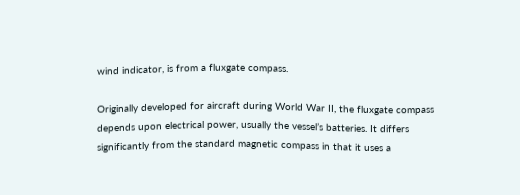wind indicator, is from a fluxgate compass.

Originally developed for aircraft during World War II, the fluxgate compass depends upon electrical power, usually the vessel’s batteries. It differs significantly from the standard magnetic compass in that it uses a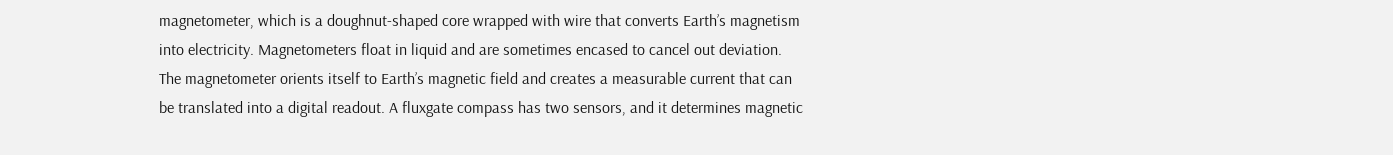magnetometer, which is a doughnut-shaped core wrapped with wire that converts Earth’s magnetism into electricity. Magnetometers float in liquid and are sometimes encased to cancel out deviation. The magnetometer orients itself to Earth’s magnetic field and creates a measurable current that can be translated into a digital readout. A fluxgate compass has two sensors, and it determines magnetic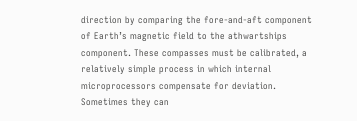direction by comparing the fore-and-aft component of Earth’s magnetic field to the athwartships component. These compasses must be calibrated, a relatively simple process in which internal microprocessors compensate for deviation. Sometimes they can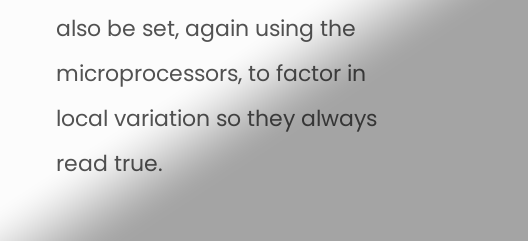also be set, again using the microprocessors, to factor in local variation so they always read true.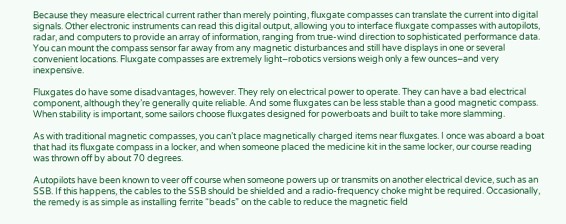Because they measure electrical current rather than merely pointing, fluxgate compasses can translate the current into digital signals. Other electronic instruments can read this digital output, allowing you to interface fluxgate compasses with autopilots, radar, and computers to provide an array of information, ranging from true-wind direction to sophisticated performance data. You can mount the compass sensor far away from any magnetic disturbances and still have displays in one or several convenient locations. Fluxgate compasses are extremely light–robotics versions weigh only a few ounces–and very inexpensive.

Fluxgates do have some disadvantages, however. They rely on electrical power to operate. They can have a bad electrical component, although they’re generally quite reliable. And some fluxgates can be less stable than a good magnetic compass. When stability is important, some sailors choose fluxgates designed for powerboats and built to take more slamming.

As with traditional magnetic compasses, you can’t place magnetically charged items near fluxgates. I once was aboard a boat that had its fluxgate compass in a locker, and when someone placed the medicine kit in the same locker, our course reading was thrown off by about 70 degrees.

Autopilots have been known to veer off course when someone powers up or transmits on another electrical device, such as an SSB. If this happens, the cables to the SSB should be shielded and a radio-frequency choke might be required. Occasionally, the remedy is as simple as installing ferrite “beads” on the cable to reduce the magnetic field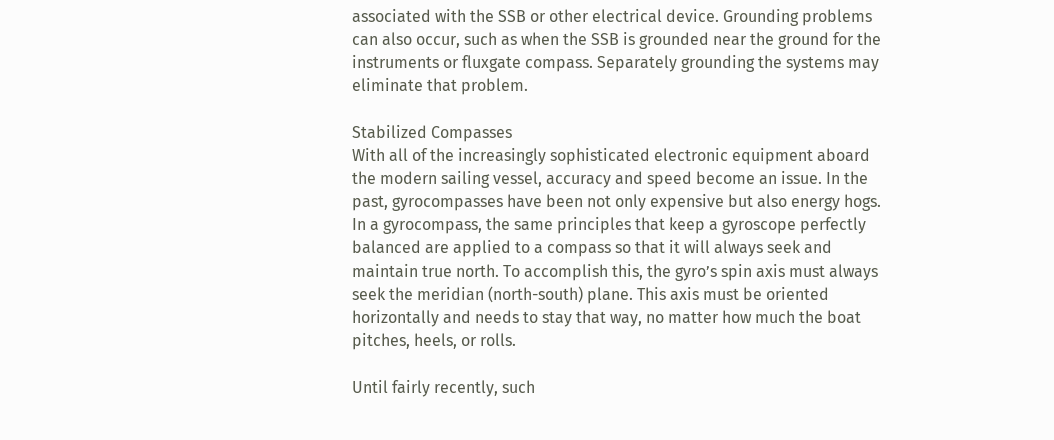associated with the SSB or other electrical device. Grounding problems can also occur, such as when the SSB is grounded near the ground for the instruments or fluxgate compass. Separately grounding the systems may eliminate that problem.

Stabilized Compasses
With all of the increasingly sophisticated electronic equipment aboard the modern sailing vessel, accuracy and speed become an issue. In the past, gyrocompasses have been not only expensive but also energy hogs. In a gyrocompass, the same principles that keep a gyroscope perfectly balanced are applied to a compass so that it will always seek and maintain true north. To accomplish this, the gyro’s spin axis must always seek the meridian (north-south) plane. This axis must be oriented horizontally and needs to stay that way, no matter how much the boat pitches, heels, or rolls.

Until fairly recently, such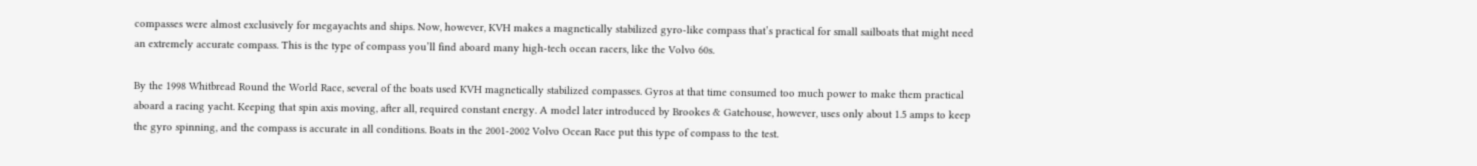compasses were almost exclusively for megayachts and ships. Now, however, KVH makes a magnetically stabilized gyro-like compass that’s practical for small sailboats that might need an extremely accurate compass. This is the type of compass you’ll find aboard many high-tech ocean racers, like the Volvo 60s.

By the 1998 Whitbread Round the World Race, several of the boats used KVH magnetically stabilized compasses. Gyros at that time consumed too much power to make them practical aboard a racing yacht. Keeping that spin axis moving, after all, required constant energy. A model later introduced by Brookes & Gatehouse, however, uses only about 1.5 amps to keep the gyro spinning, and the compass is accurate in all conditions. Boats in the 2001-2002 Volvo Ocean Race put this type of compass to the test.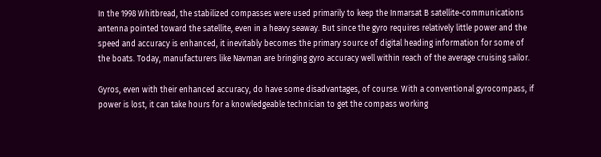In the 1998 Whitbread, the stabilized compasses were used primarily to keep the Inmarsat B satellite-communications antenna pointed toward the satellite, even in a heavy seaway. But since the gyro requires relatively little power and the speed and accuracy is enhanced, it inevitably becomes the primary source of digital heading information for some of the boats. Today, manufacturers like Navman are bringing gyro accuracy well within reach of the average cruising sailor.

Gyros, even with their enhanced accuracy, do have some disadvantages, of course. With a conventional gyrocompass, if power is lost, it can take hours for a knowledgeable technician to get the compass working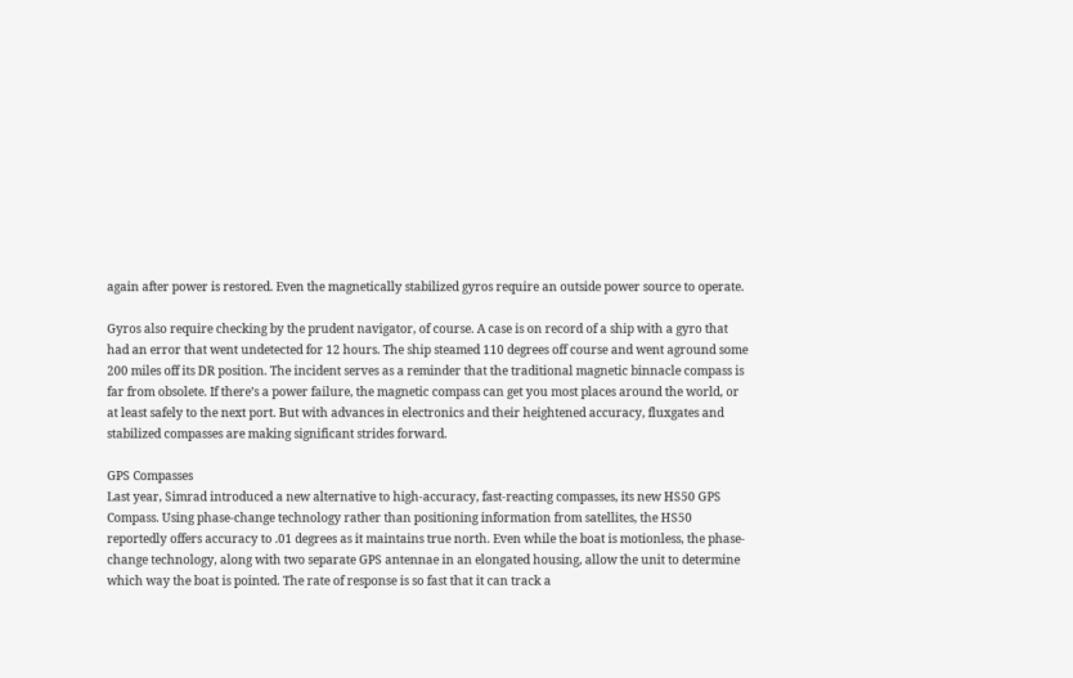again after power is restored. Even the magnetically stabilized gyros require an outside power source to operate.

Gyros also require checking by the prudent navigator, of course. A case is on record of a ship with a gyro that had an error that went undetected for 12 hours. The ship steamed 110 degrees off course and went aground some 200 miles off its DR position. The incident serves as a reminder that the traditional magnetic binnacle compass is far from obsolete. If there’s a power failure, the magnetic compass can get you most places around the world, or at least safely to the next port. But with advances in electronics and their heightened accuracy, fluxgates and stabilized compasses are making significant strides forward.

GPS Compasses
Last year, Simrad introduced a new alternative to high-accuracy, fast-reacting compasses, its new HS50 GPS Compass. Using phase-change technology rather than positioning information from satellites, the HS50 reportedly offers accuracy to .01 degrees as it maintains true north. Even while the boat is motionless, the phase-change technology, along with two separate GPS antennae in an elongated housing, allow the unit to determine which way the boat is pointed. The rate of response is so fast that it can track a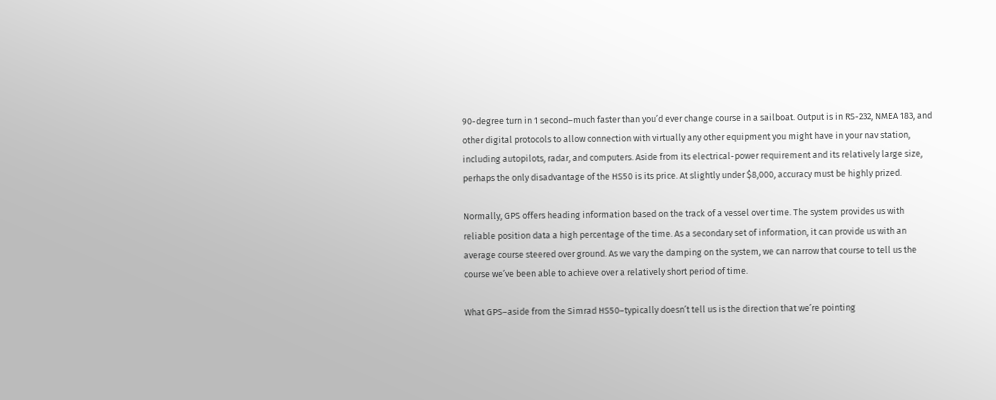90-degree turn in 1 second–much faster than you’d ever change course in a sailboat. Output is in RS-232, NMEA 183, and other digital protocols to allow connection with virtually any other equipment you might have in your nav station, including autopilots, radar, and computers. Aside from its electrical-power requirement and its relatively large size, perhaps the only disadvantage of the HS50 is its price. At slightly under $8,000, accuracy must be highly prized.

Normally, GPS offers heading information based on the track of a vessel over time. The system provides us with reliable position data a high percentage of the time. As a secondary set of information, it can provide us with an average course steered over ground. As we vary the damping on the system, we can narrow that course to tell us the course we’ve been able to achieve over a relatively short period of time.

What GPS–aside from the Simrad HS50–typically doesn’t tell us is the direction that we’re pointing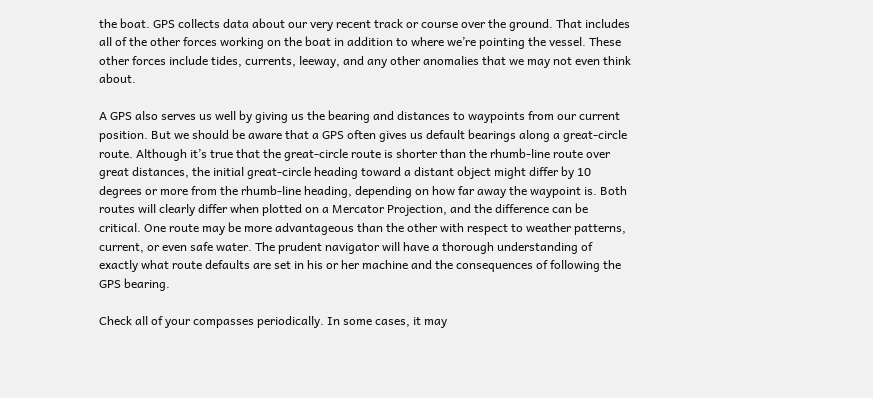the boat. GPS collects data about our very recent track or course over the ground. That includes all of the other forces working on the boat in addition to where we’re pointing the vessel. These other forces include tides, currents, leeway, and any other anomalies that we may not even think about.

A GPS also serves us well by giving us the bearing and distances to waypoints from our current position. But we should be aware that a GPS often gives us default bearings along a great-circle route. Although it’s true that the great-circle route is shorter than the rhumb-line route over great distances, the initial great-circle heading toward a distant object might differ by 10 degrees or more from the rhumb-line heading, depending on how far away the waypoint is. Both routes will clearly differ when plotted on a Mercator Projection, and the difference can be critical. One route may be more advantageous than the other with respect to weather patterns, current, or even safe water. The prudent navigator will have a thorough understanding of exactly what route defaults are set in his or her machine and the consequences of following the GPS bearing.

Check all of your compasses periodically. In some cases, it may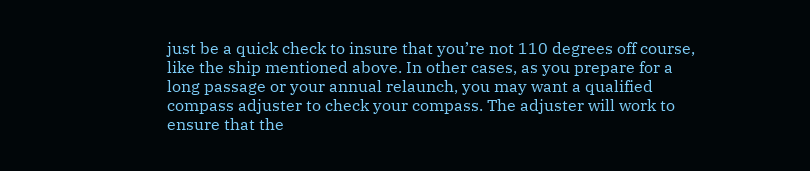just be a quick check to insure that you’re not 110 degrees off course, like the ship mentioned above. In other cases, as you prepare for a long passage or your annual relaunch, you may want a qualified compass adjuster to check your compass. The adjuster will work to ensure that the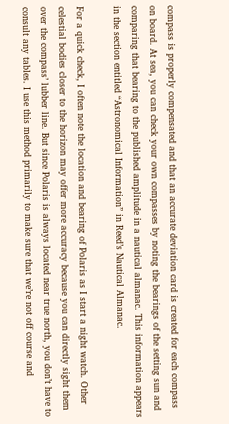compass is properly compensated and that an accurate deviation card is created for each compass on board. At sea, you can check your own compasses by noting the bearings of the setting sun and comparing that bearing to the published amplitude in a nautical almanac. This information appears in the section entitled “Astronomical Information” in Reed’s Nautical Almanac.

For a quick check, I often note the location and bearing of Polaris as I start a night watch. Other celestial bodies closer to the horizon may offer more accuracy because you can directly sight them over the compass’ lubber line. But since Polaris is always located near true north, you don’t have to consult any tables. I use this method primarily to make sure that we’re not off course and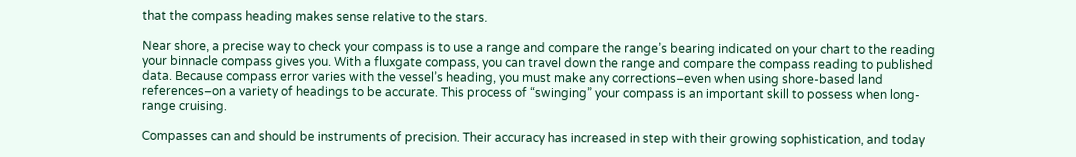that the compass heading makes sense relative to the stars.

Near shore, a precise way to check your compass is to use a range and compare the range’s bearing indicated on your chart to the reading your binnacle compass gives you. With a fluxgate compass, you can travel down the range and compare the compass reading to published data. Because compass error varies with the vessel’s heading, you must make any corrections–even when using shore-based land references–on a variety of headings to be accurate. This process of “swinging” your compass is an important skill to possess when long-range cruising.

Compasses can and should be instruments of precision. Their accuracy has increased in step with their growing sophistication, and today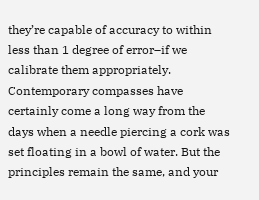they’re capable of accuracy to within less than 1 degree of error–if we calibrate them appropriately. Contemporary compasses have certainly come a long way from the days when a needle piercing a cork was set floating in a bowl of water. But the principles remain the same, and your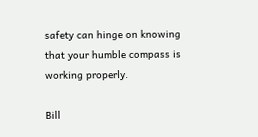safety can hinge on knowing that your humble compass is working properly.

Bill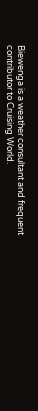Biewenga is a weather consultant and frequent contributor to Cruising World.